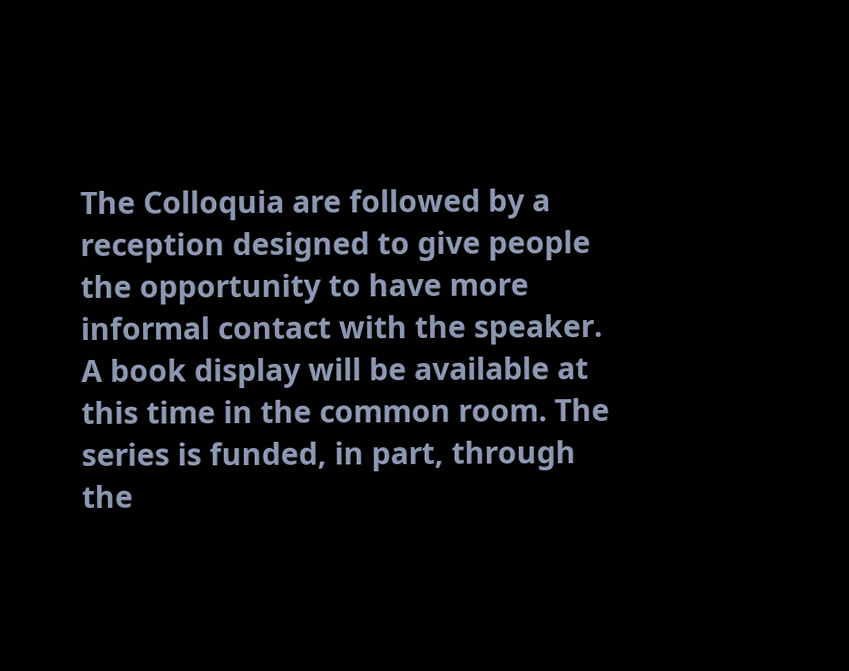The Colloquia are followed by a reception designed to give people the opportunity to have more informal contact with the speaker. A book display will be available at this time in the common room. The series is funded, in part, through the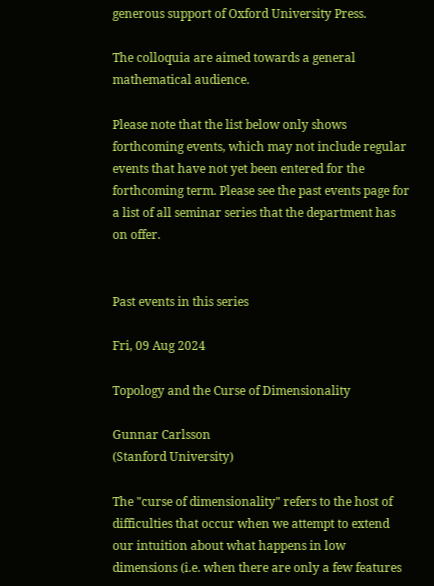generous support of Oxford University Press.

The colloquia are aimed towards a general mathematical audience.

Please note that the list below only shows forthcoming events, which may not include regular events that have not yet been entered for the forthcoming term. Please see the past events page for a list of all seminar series that the department has on offer.


Past events in this series

Fri, 09 Aug 2024

Topology and the Curse of Dimensionality

Gunnar Carlsson
(Stanford University)

The "curse of dimensionality" refers to the host of difficulties that occur when we attempt to extend our intuition about what happens in low dimensions (i.e. when there are only a few features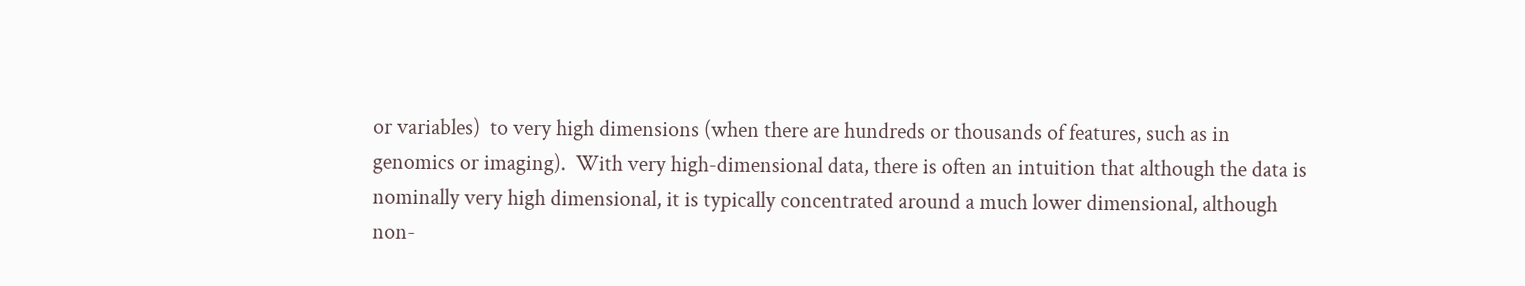or variables)  to very high dimensions (when there are hundreds or thousands of features, such as in genomics or imaging).  With very high-dimensional data, there is often an intuition that although the data is nominally very high dimensional, it is typically concentrated around a much lower dimensional, although non-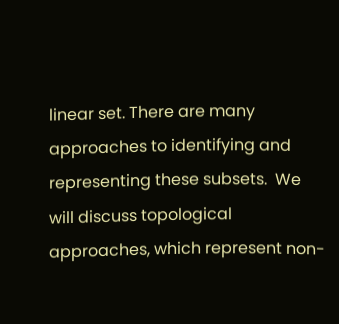linear set. There are many approaches to identifying and representing these subsets.  We will discuss topological approaches, which represent non-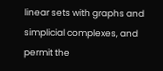linear sets with graphs and simplicial complexes, and permit the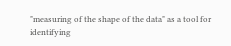"measuring of the shape of the data" as a tool for identifying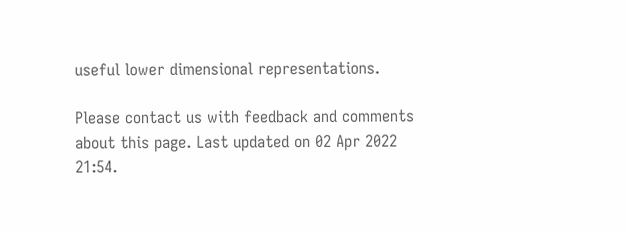useful lower dimensional representations.

Please contact us with feedback and comments about this page. Last updated on 02 Apr 2022 21:54.